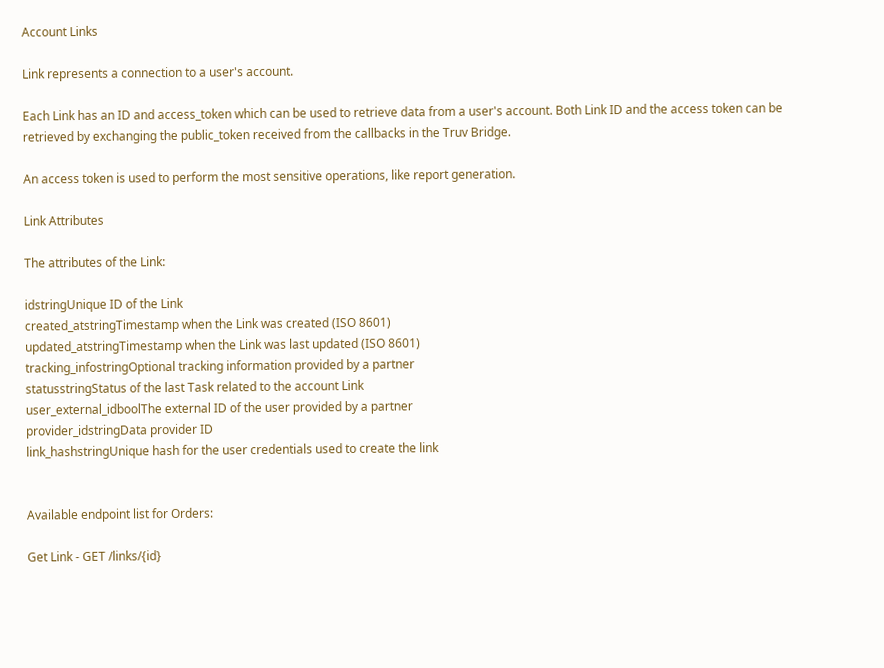Account Links

Link represents a connection to a user's account.

Each Link has an ID and access_token which can be used to retrieve data from a user's account. Both Link ID and the access token can be retrieved by exchanging the public_token received from the callbacks in the Truv Bridge.

An access token is used to perform the most sensitive operations, like report generation.

Link Attributes

The attributes of the Link:

idstringUnique ID of the Link
created_atstringTimestamp when the Link was created (ISO 8601)
updated_atstringTimestamp when the Link was last updated (ISO 8601)
tracking_infostringOptional tracking information provided by a partner
statusstringStatus of the last Task related to the account Link
user_external_idboolThe external ID of the user provided by a partner
provider_idstringData provider ID
link_hashstringUnique hash for the user credentials used to create the link


Available endpoint list for Orders:

Get Link - GET /links/{id}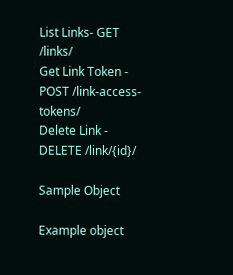List Links- GET /links/
Get Link Token - POST /link-access-tokens/
Delete Link - DELETE /link/{id}/

Sample Object

Example object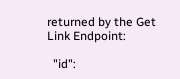returned by the Get Link Endpoint:

  "id":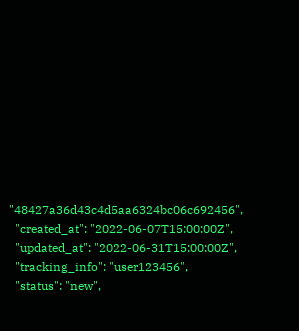"48427a36d43c4d5aa6324bc06c692456",
  "created_at": "2022-06-07T15:00:00Z",
  "updated_at": "2022-06-31T15:00:00Z",
  "tracking_info": "user123456",
  "status": "new",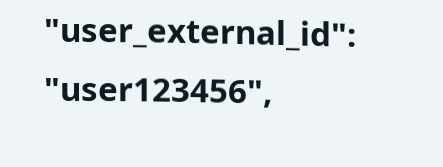"user_external_id": "user123456",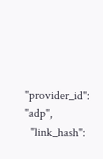"provider_id": "adp",
  "link_hash":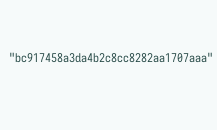"bc917458a3da4b2c8cc8282aa1707aaa"